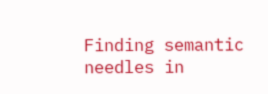Finding semantic needles in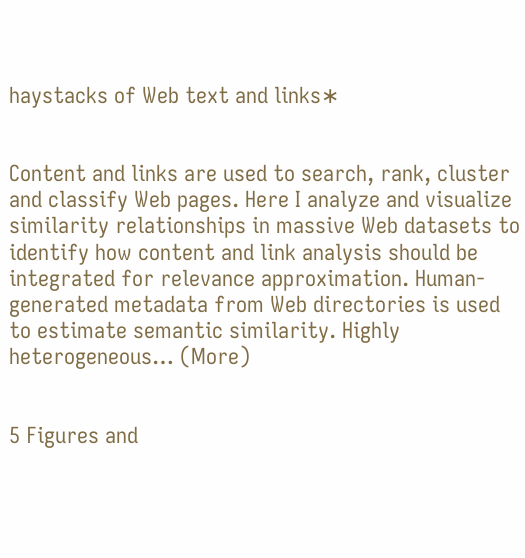haystacks of Web text and links∗


Content and links are used to search, rank, cluster and classify Web pages. Here I analyze and visualize similarity relationships in massive Web datasets to identify how content and link analysis should be integrated for relevance approximation. Human-generated metadata from Web directories is used to estimate semantic similarity. Highly heterogeneous… (More)


5 Figures and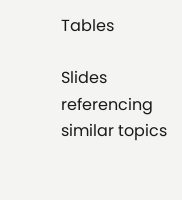Tables

Slides referencing similar topics